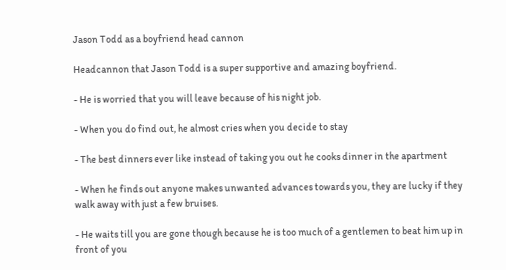Jason Todd as a boyfriend head cannon

Headcannon that Jason Todd is a super supportive and amazing boyfriend.

- He is worried that you will leave because of his night job.

- When you do find out, he almost cries when you decide to stay

- The best dinners ever like instead of taking you out he cooks dinner in the apartment

- When he finds out anyone makes unwanted advances towards you, they are lucky if they walk away with just a few bruises.

- He waits till you are gone though because he is too much of a gentlemen to beat him up in front of you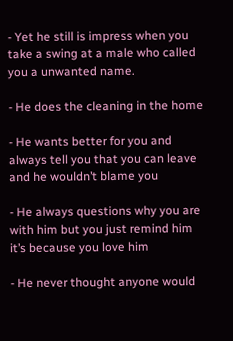- Yet he still is impress when you take a swing at a male who called you a unwanted name.

- He does the cleaning in the home

- He wants better for you and always tell you that you can leave and he wouldn’t blame you

- He always questions why you are with him but you just remind him it’s because you love him

- He never thought anyone would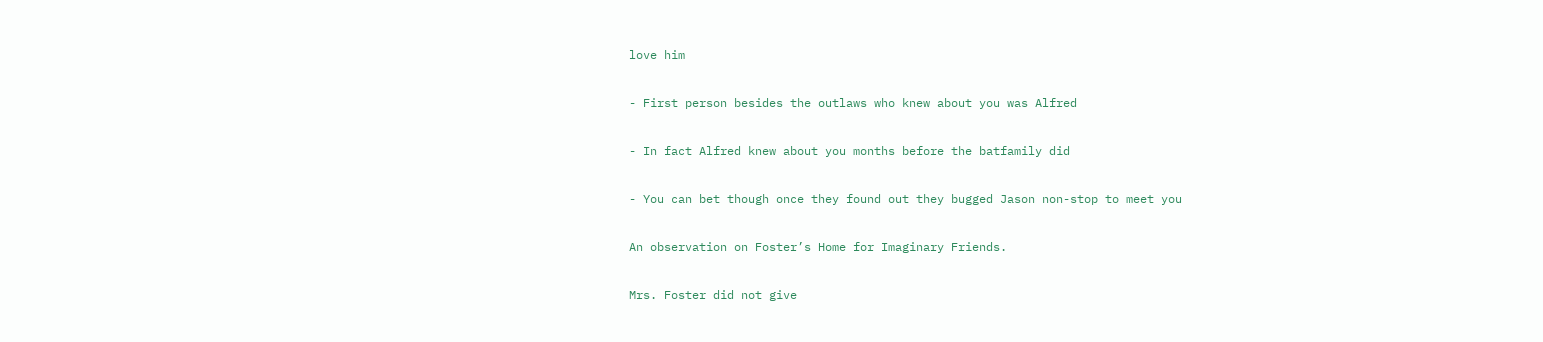love him

- First person besides the outlaws who knew about you was Alfred

- In fact Alfred knew about you months before the batfamily did

- You can bet though once they found out they bugged Jason non-stop to meet you

An observation on Foster’s Home for Imaginary Friends.

Mrs. Foster did not give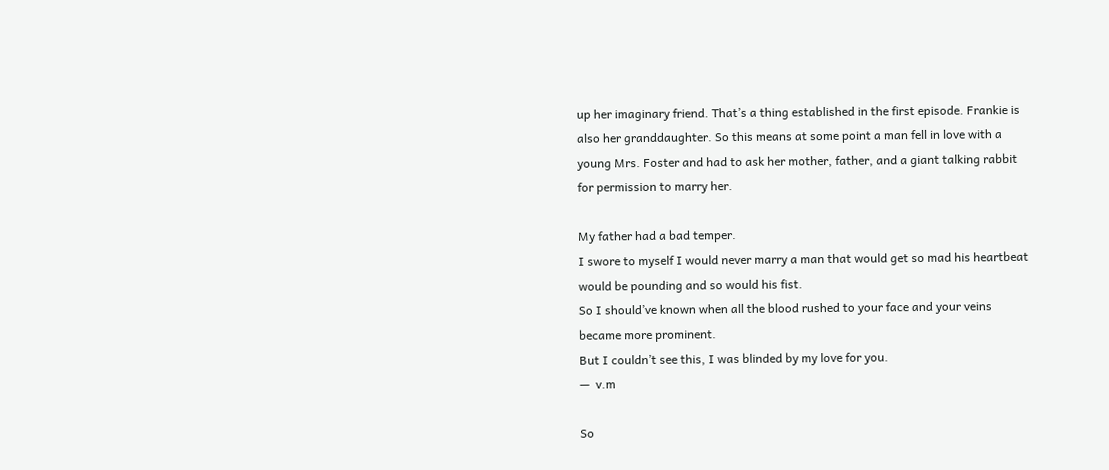up her imaginary friend. That’s a thing established in the first episode. Frankie is also her granddaughter. So this means at some point a man fell in love with a young Mrs. Foster and had to ask her mother, father, and a giant talking rabbit for permission to marry her.

My father had a bad temper.
I swore to myself I would never marry a man that would get so mad his heartbeat would be pounding and so would his fist.
So I should’ve known when all the blood rushed to your face and your veins became more prominent.
But I couldn’t see this, I was blinded by my love for you.
—  v.m

So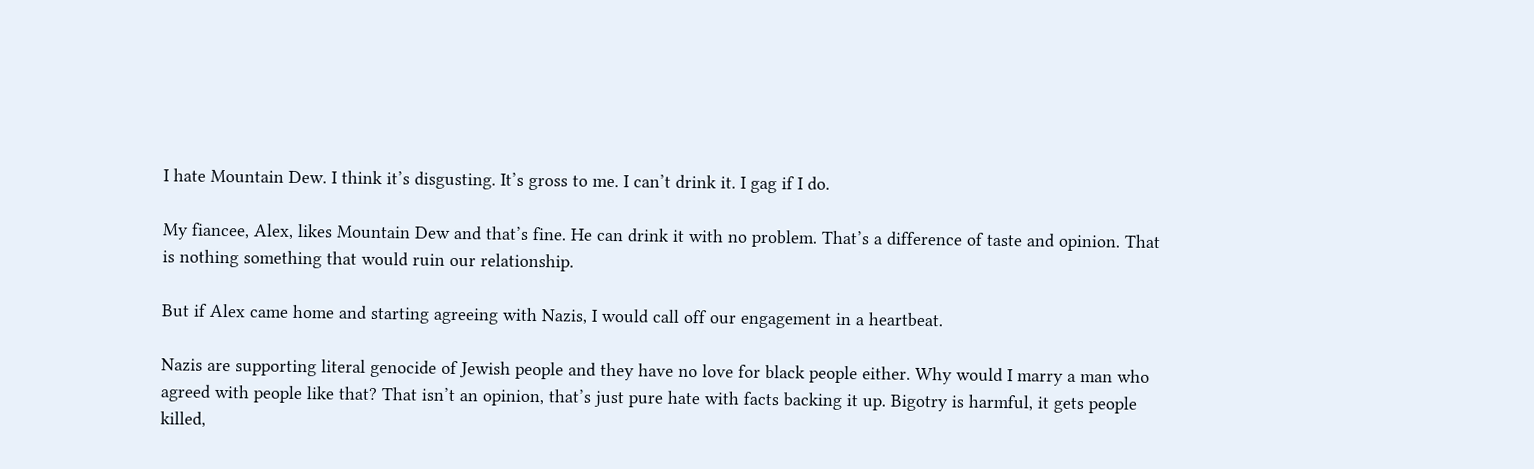I hate Mountain Dew. I think it’s disgusting. It’s gross to me. I can’t drink it. I gag if I do.

My fiancee, Alex, likes Mountain Dew and that’s fine. He can drink it with no problem. That’s a difference of taste and opinion. That is nothing something that would ruin our relationship.

But if Alex came home and starting agreeing with Nazis, I would call off our engagement in a heartbeat.

Nazis are supporting literal genocide of Jewish people and they have no love for black people either. Why would I marry a man who agreed with people like that? That isn’t an opinion, that’s just pure hate with facts backing it up. Bigotry is harmful, it gets people killed,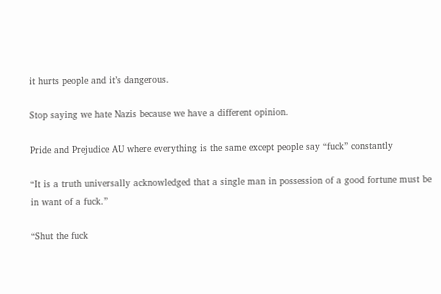it hurts people and it’s dangerous.

Stop saying we hate Nazis because we have a different opinion.

Pride and Prejudice AU where everything is the same except people say “fuck” constantly

“It is a truth universally acknowledged that a single man in possession of a good fortune must be in want of a fuck.”

“Shut the fuck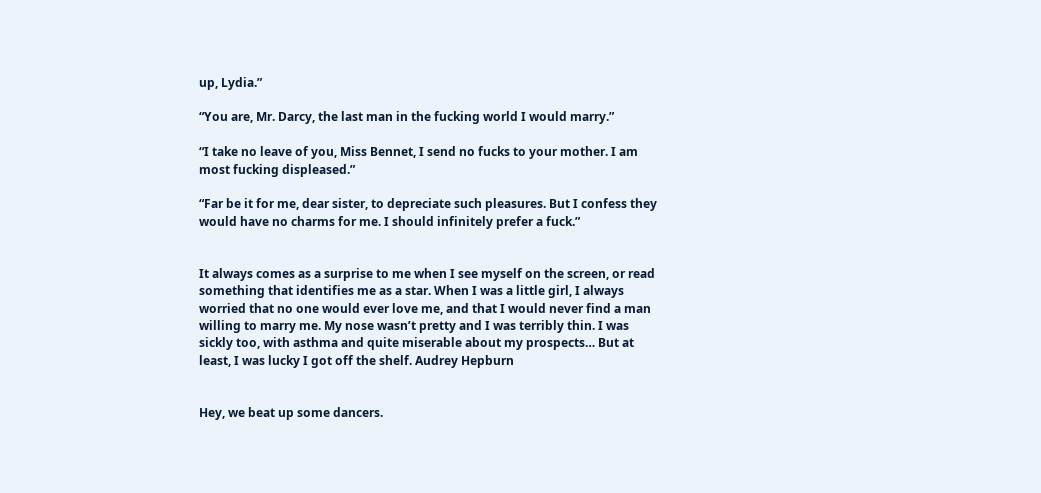up, Lydia.”

“You are, Mr. Darcy, the last man in the fucking world I would marry.”

“I take no leave of you, Miss Bennet, I send no fucks to your mother. I am most fucking displeased.”

“Far be it for me, dear sister, to depreciate such pleasures. But I confess they would have no charms for me. I should infinitely prefer a fuck.”


It always comes as a surprise to me when I see myself on the screen, or read something that identifies me as a star. When I was a little girl, I always worried that no one would ever love me, and that I would never find a man willing to marry me. My nose wasn’t pretty and I was terribly thin. I was sickly too, with asthma and quite miserable about my prospects… But at least, I was lucky I got off the shelf. Audrey Hepburn


Hey, we beat up some dancers.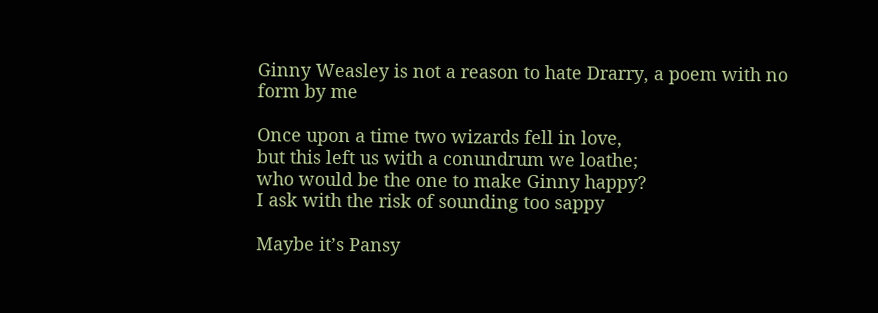Ginny Weasley is not a reason to hate Drarry, a poem with no form by me

Once upon a time two wizards fell in love,
but this left us with a conundrum we loathe;
who would be the one to make Ginny happy?
I ask with the risk of sounding too sappy

Maybe it’s Pansy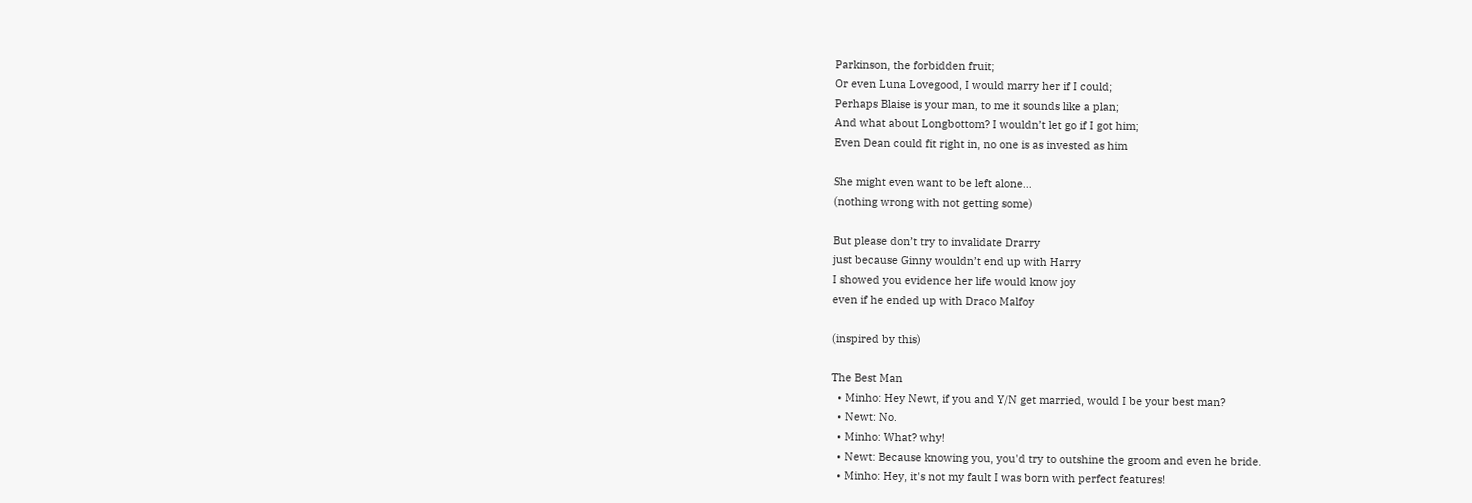Parkinson, the forbidden fruit;
Or even Luna Lovegood, I would marry her if I could;
Perhaps Blaise is your man, to me it sounds like a plan;
And what about Longbottom? I wouldn’t let go if I got him;
Even Dean could fit right in, no one is as invested as him

She might even want to be left alone…
(nothing wrong with not getting some)

But please don’t try to invalidate Drarry
just because Ginny wouldn’t end up with Harry
I showed you evidence her life would know joy
even if he ended up with Draco Malfoy

(inspired by this)

The Best Man
  • Minho: Hey Newt, if you and Y/N get married, would I be your best man?
  • Newt: No.
  • Minho: What? why!
  • Newt: Because knowing you, you'd try to outshine the groom and even he bride.
  • Minho: Hey, it's not my fault I was born with perfect features!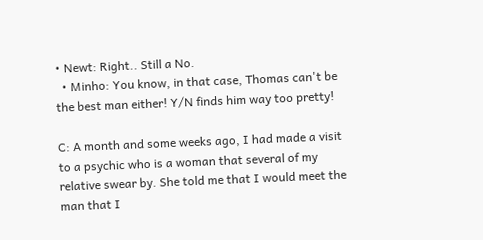• Newt: Right.. Still a No.
  • Minho: You know, in that case, Thomas can't be the best man either! Y/N finds him way too pretty!

C: A month and some weeks ago, I had made a visit to a psychic who is a woman that several of my relative swear by. She told me that I would meet the man that I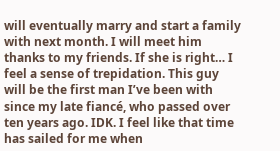will eventually marry and start a family with next month. I will meet him thanks to my friends. If she is right… I feel a sense of trepidation. This guy will be the first man I’ve been with since my late fiancé, who passed over ten years ago. IDK. I feel like that time has sailed for me when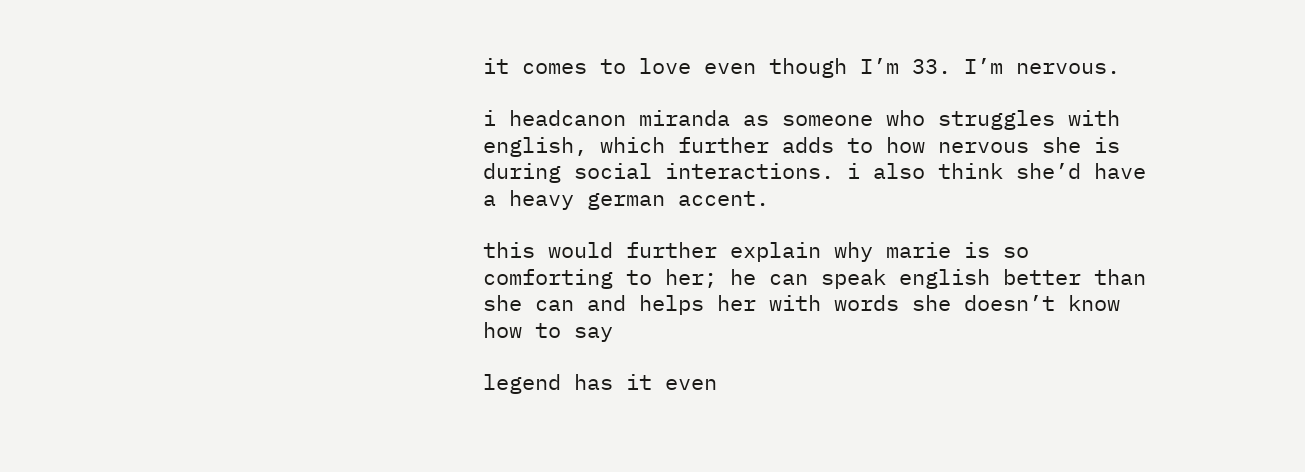it comes to love even though I’m 33. I’m nervous.

i headcanon miranda as someone who struggles with english, which further adds to how nervous she is during social interactions. i also think she’d have a heavy german accent.

this would further explain why marie is so comforting to her; he can speak english better than she can and helps her with words she doesn’t know how to say

legend has it even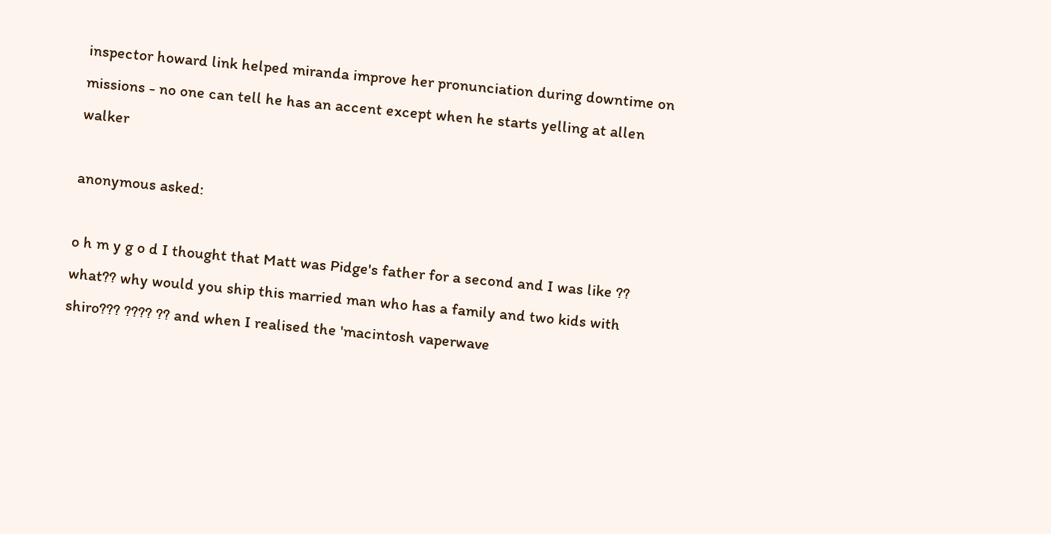inspector howard link helped miranda improve her pronunciation during downtime on missions - no one can tell he has an accent except when he starts yelling at allen walker

anonymous asked:

o h m y g o d I thought that Matt was Pidge's father for a second and I was like ?? what?? why would you ship this married man who has a family and two kids with shiro??? ???? ?? and when I realised the 'macintosh vaperwave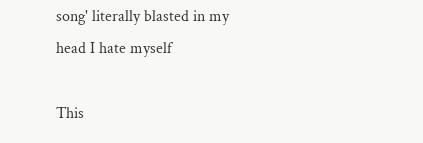song' literally blasted in my head I hate myself

This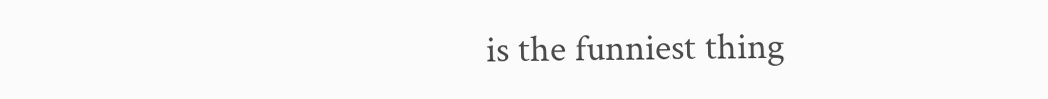is the funniest thing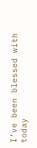I’ve been blessed with today